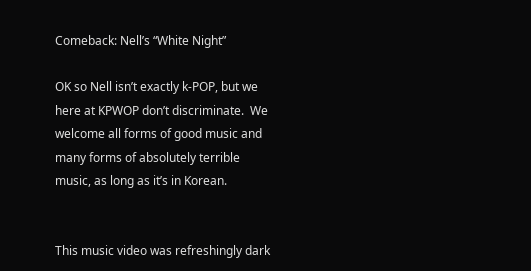Comeback: Nell’s “White Night”

OK so Nell isn’t exactly k-POP, but we here at KPWOP don’t discriminate.  We welcome all forms of good music and many forms of absolutely terrible music, as long as it’s in Korean.


This music video was refreshingly dark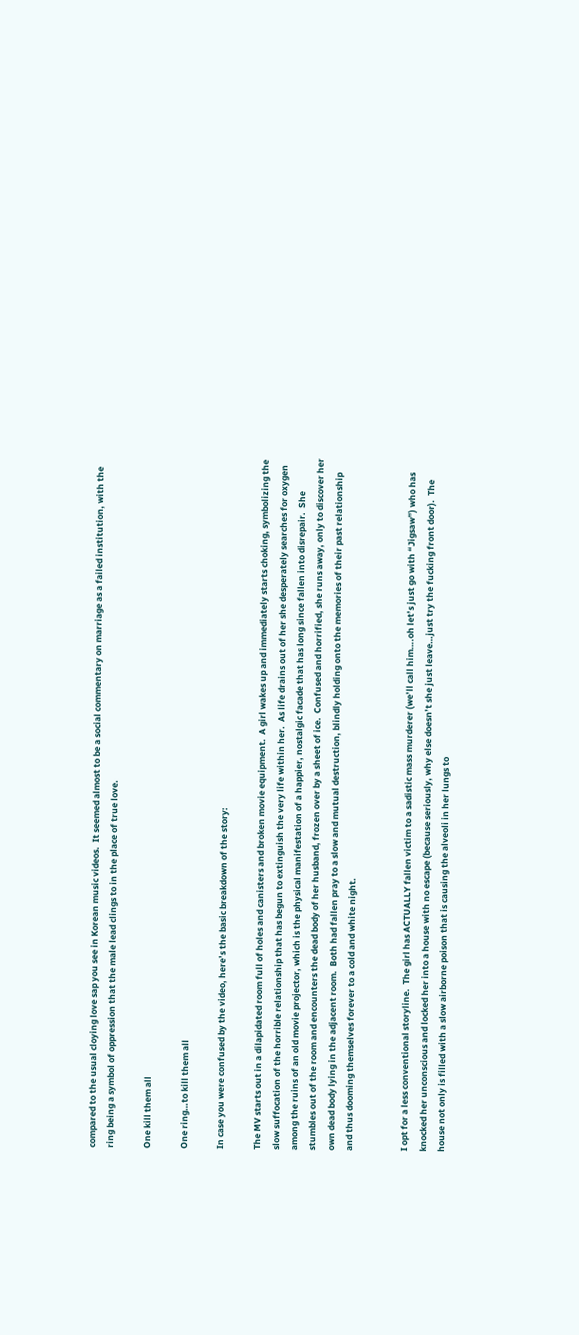compared to the usual cloying love sap you see in Korean music videos.  It seemed almost to be a social commentary on marriage as a failed institution, with the ring being a symbol of oppression that the male lead clings to in the place of true love.

One kill them all

One ring…to kill them all

In case you were confused by the video, here’s the basic breakdown of the story:

The MV starts out in a dilapidated room full of holes and canisters and broken movie equipment.  A girl wakes up and immediately starts choking, symbolizing the slow suffocation of the horrible relationship that has begun to extinguish the very life within her.  As life drains out of her she desperately searches for oxygen among the ruins of an old movie projector, which is the physical manifestation of a happier, nostalgic facade that has long since fallen into disrepair.  She stumbles out of the room and encounters the dead body of her husband, frozen over by a sheet of ice.  Confused and horrified, she runs away, only to discover her own dead body lying in the adjacent room.  Both had fallen pray to a slow and mutual destruction, blindly holding onto the memories of their past relationship and thus dooming themselves forever to a cold and white night.


I opt for a less conventional storyline.  The girl has ACTUALLY fallen victim to a sadistic mass murderer (we’ll call him….oh let’s just go with “Jigsaw”) who has knocked her unconscious and locked her into a house with no escape (because seriously, why else doesn’t she just leave…just try the fucking front door).  The house not only is filled with a slow airborne poison that is causing the alveoli in her lungs to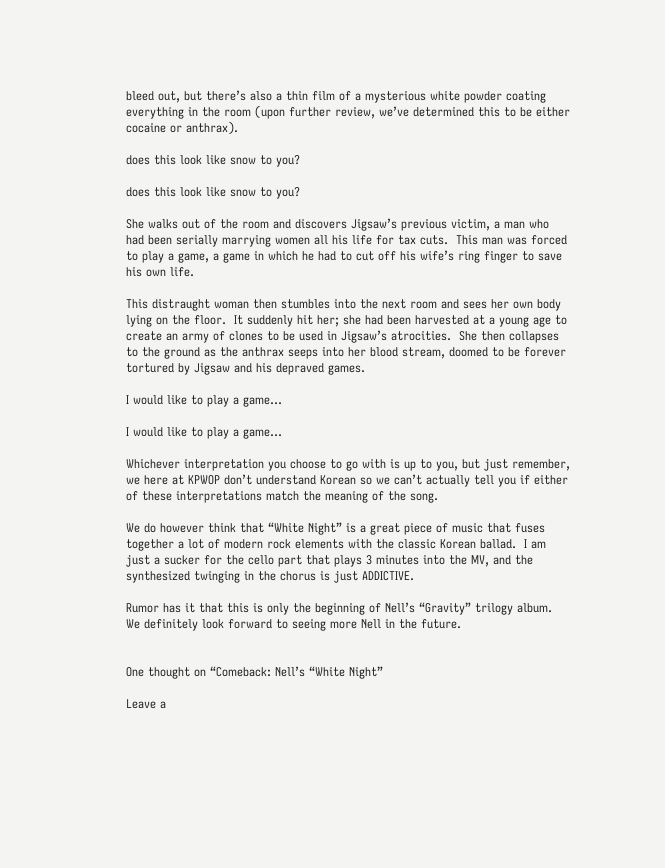bleed out, but there’s also a thin film of a mysterious white powder coating everything in the room (upon further review, we’ve determined this to be either cocaine or anthrax).

does this look like snow to you?

does this look like snow to you?

She walks out of the room and discovers Jigsaw’s previous victim, a man who had been serially marrying women all his life for tax cuts.  This man was forced to play a game, a game in which he had to cut off his wife’s ring finger to save his own life.

This distraught woman then stumbles into the next room and sees her own body lying on the floor.  It suddenly hit her; she had been harvested at a young age to create an army of clones to be used in Jigsaw’s atrocities.  She then collapses to the ground as the anthrax seeps into her blood stream, doomed to be forever tortured by Jigsaw and his depraved games.

I would like to play a game...

I would like to play a game…

Whichever interpretation you choose to go with is up to you, but just remember, we here at KPWOP don’t understand Korean so we can’t actually tell you if either of these interpretations match the meaning of the song.

We do however think that “White Night” is a great piece of music that fuses together a lot of modern rock elements with the classic Korean ballad.  I am just a sucker for the cello part that plays 3 minutes into the MV, and the synthesized twinging in the chorus is just ADDICTIVE.

Rumor has it that this is only the beginning of Nell’s “Gravity” trilogy album.  We definitely look forward to seeing more Nell in the future.


One thought on “Comeback: Nell’s “White Night”

Leave a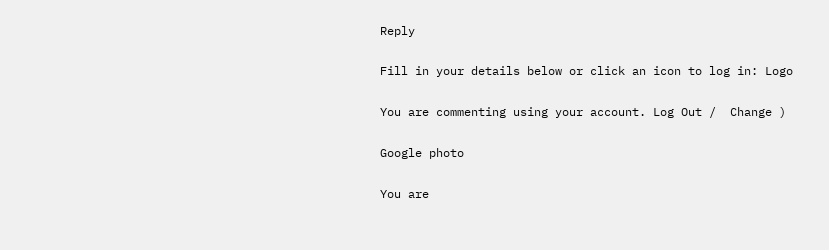Reply

Fill in your details below or click an icon to log in: Logo

You are commenting using your account. Log Out /  Change )

Google photo

You are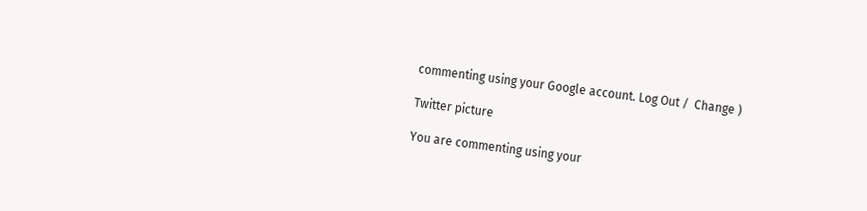commenting using your Google account. Log Out /  Change )

Twitter picture

You are commenting using your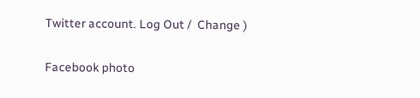Twitter account. Log Out /  Change )

Facebook photo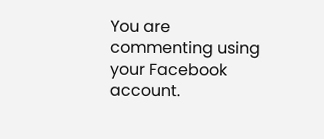You are commenting using your Facebook account.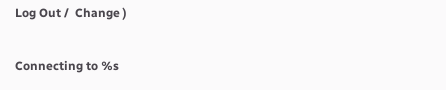Log Out /  Change )

Connecting to %s